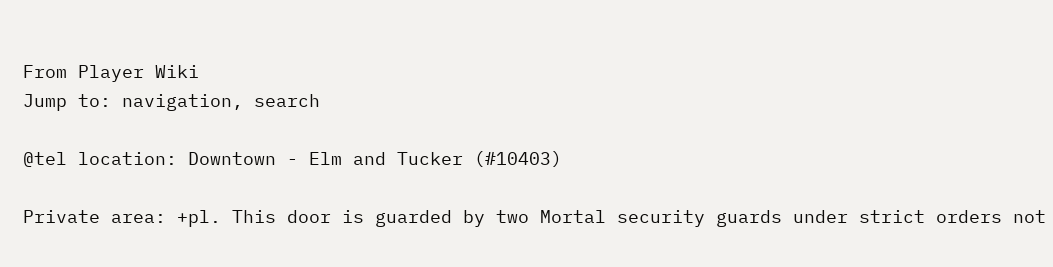From Player Wiki
Jump to: navigation, search

@tel location: Downtown - Elm and Tucker (#10403)

Private area: +pl. This door is guarded by two Mortal security guards under strict orders not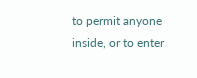to permit anyone inside, or to enter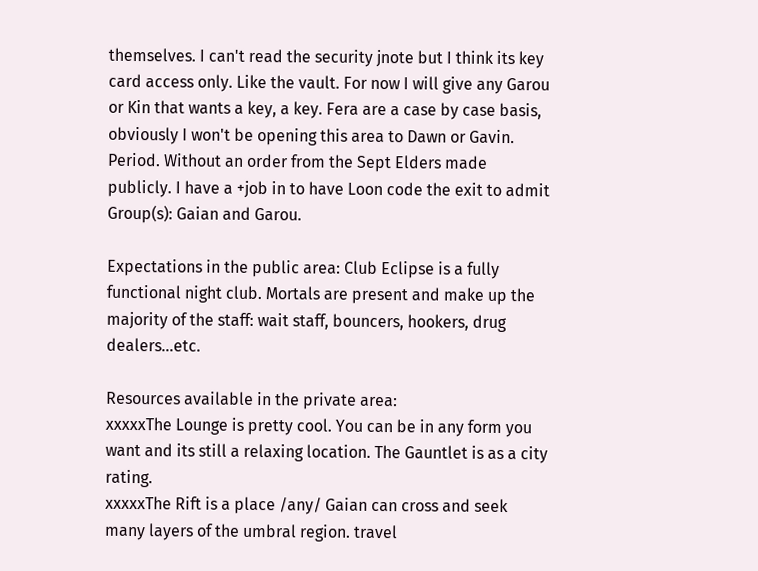themselves. I can't read the security jnote but I think its key card access only. Like the vault. For now I will give any Garou or Kin that wants a key, a key. Fera are a case by case basis, obviously I won't be opening this area to Dawn or Gavin. Period. Without an order from the Sept Elders made publicly. I have a +job in to have Loon code the exit to admit Group(s): Gaian and Garou.

Expectations in the public area: Club Eclipse is a fully functional night club. Mortals are present and make up the majority of the staff: wait staff, bouncers, hookers, drug dealers...etc.

Resources available in the private area:
xxxxxThe Lounge is pretty cool. You can be in any form you want and its still a relaxing location. The Gauntlet is as a city rating.
xxxxxThe Rift is a place /any/ Gaian can cross and seek many layers of the umbral region. travel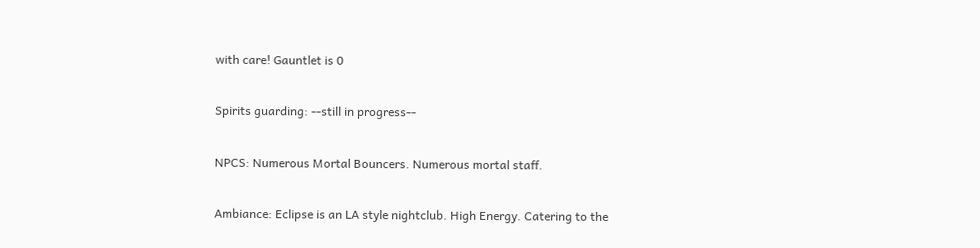with care! Gauntlet is 0

Spirits guarding: --still in progress--

NPCS: Numerous Mortal Bouncers. Numerous mortal staff.

Ambiance: Eclipse is an LA style nightclub. High Energy. Catering to the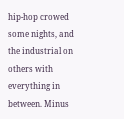hip-hop crowed some nights, and the industrial on others with everything in between. Minus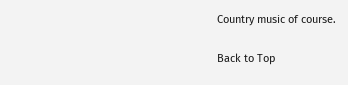Country music of course.

Back to Top